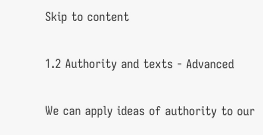Skip to content

1.2 Authority and texts - Advanced

We can apply ideas of authority to our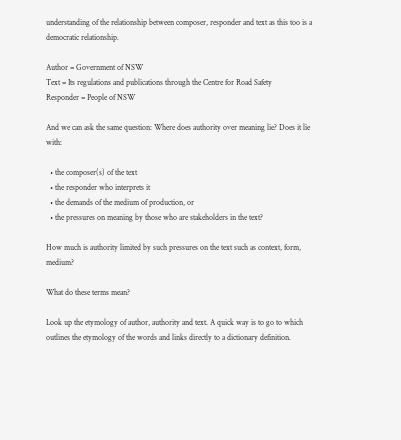understanding of the relationship between composer, responder and text as this too is a democratic relationship.

Author = Government of NSW
Text = Its regulations and publications through the Centre for Road Safety
Responder = People of NSW

And we can ask the same question: Where does authority over meaning lie? Does it lie with:

  • the composer(s) of the text
  • the responder who interprets it
  • the demands of the medium of production, or
  • the pressures on meaning by those who are stakeholders in the text?

How much is authority limited by such pressures on the text such as context, form, medium?

What do these terms mean?

Look up the etymology of author, authority and text. A quick way is to go to which outlines the etymology of the words and links directly to a dictionary definition.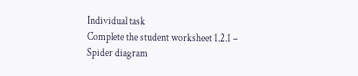Individual task
Complete the student worksheet 1.2.1 – Spider diagram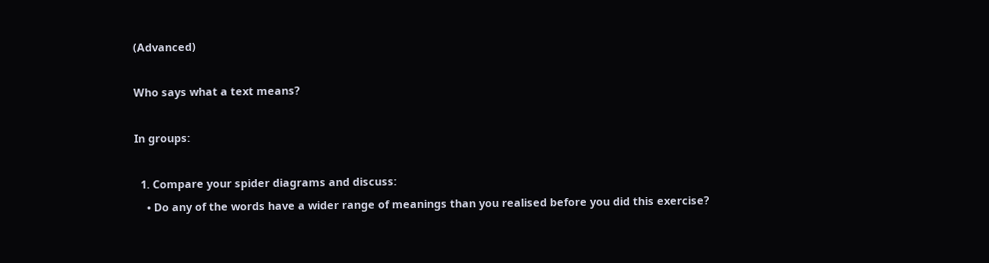(Advanced)

Who says what a text means?

In groups:

  1. Compare your spider diagrams and discuss:
    • Do any of the words have a wider range of meanings than you realised before you did this exercise?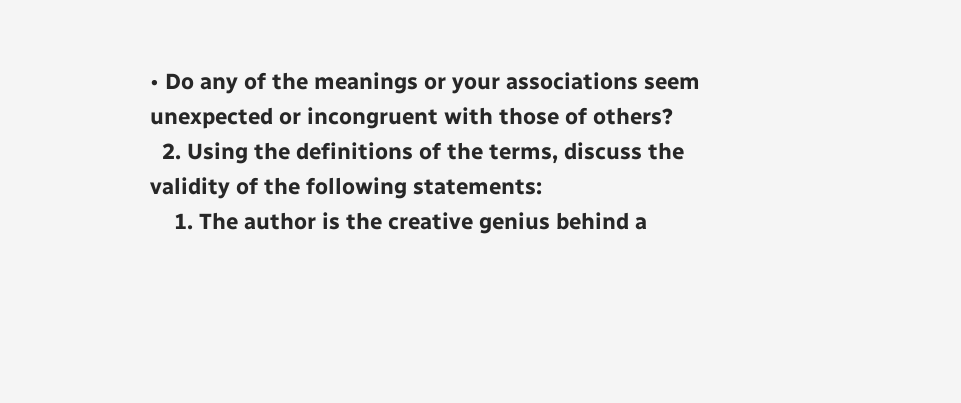• Do any of the meanings or your associations seem unexpected or incongruent with those of others?
  2. Using the definitions of the terms, discuss the validity of the following statements:
    1. The author is the creative genius behind a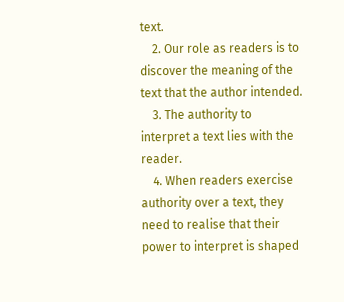text.
    2. Our role as readers is to discover the meaning of the text that the author intended.
    3. The authority to interpret a text lies with the reader.
    4. When readers exercise authority over a text, they need to realise that their power to interpret is shaped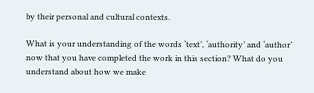by their personal and cultural contexts.

What is your understanding of the words ‘text’, ‘authority’ and ‘author’ now that you have completed the work in this section? What do you understand about how we make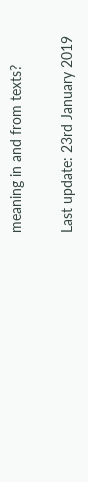meaning in and from texts?

Last update: 23rd January 2019